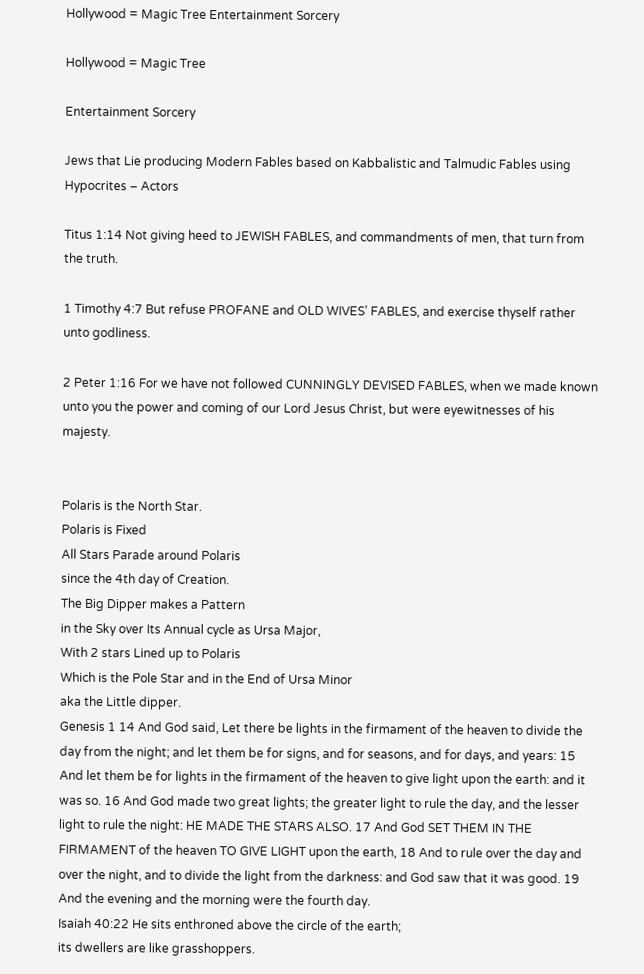Hollywood = Magic Tree Entertainment Sorcery

Hollywood = Magic Tree

Entertainment Sorcery

Jews that Lie producing Modern Fables based on Kabbalistic and Talmudic Fables using Hypocrites – Actors

Titus 1:14 Not giving heed to JEWISH FABLES, and commandments of men, that turn from the truth.

1 Timothy 4:7 But refuse PROFANE and OLD WIVES’ FABLES, and exercise thyself rather unto godliness.

2 Peter 1:16 For we have not followed CUNNINGLY DEVISED FABLES, when we made known unto you the power and coming of our Lord Jesus Christ, but were eyewitnesses of his majesty.


Polaris is the North Star.
Polaris is Fixed
All Stars Parade around Polaris
since the 4th day of Creation.
The Big Dipper makes a Pattern
in the Sky over Its Annual cycle as Ursa Major,
With 2 stars Lined up to Polaris
Which is the Pole Star and in the End of Ursa Minor
aka the Little dipper.
Genesis 1 14 And God said, Let there be lights in the firmament of the heaven to divide the day from the night; and let them be for signs, and for seasons, and for days, and years: 15 And let them be for lights in the firmament of the heaven to give light upon the earth: and it was so. 16 And God made two great lights; the greater light to rule the day, and the lesser light to rule the night: HE MADE THE STARS ALSO. 17 And God SET THEM IN THE FIRMAMENT of the heaven TO GIVE LIGHT upon the earth, 18 And to rule over the day and over the night, and to divide the light from the darkness: and God saw that it was good. 19 And the evening and the morning were the fourth day.
Isaiah 40:22 He sits enthroned above the circle of the earth;
its dwellers are like grasshoppers.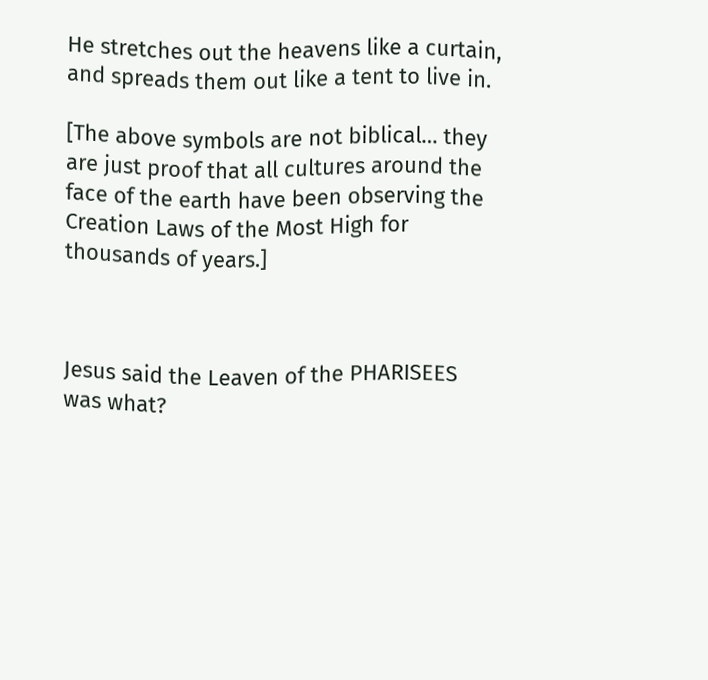He stretches out the heavens like a curtain,
and spreads them out like a tent to live in.

[The above symbols are not biblical… they are just proof that all cultures around the face of the earth have been observing the Creation Laws of the Most High for thousands of years.]



Jesus said the Leaven of the PHARISEES was what?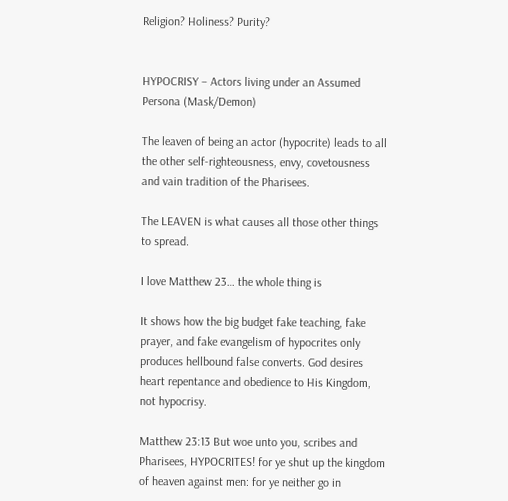Religion? Holiness? Purity?


HYPOCRISY – Actors living under an Assumed Persona (Mask/Demon)

The leaven of being an actor (hypocrite) leads to all the other self-righteousness, envy, covetousness and vain tradition of the Pharisees.

The LEAVEN is what causes all those other things to spread.

I love Matthew 23… the whole thing is

It shows how the big budget fake teaching, fake prayer, and fake evangelism of hypocrites only produces hellbound false converts. God desires heart repentance and obedience to His Kingdom, not hypocrisy.

Matthew 23:13 But woe unto you, scribes and Pharisees, HYPOCRITES! for ye shut up the kingdom of heaven against men: for ye neither go in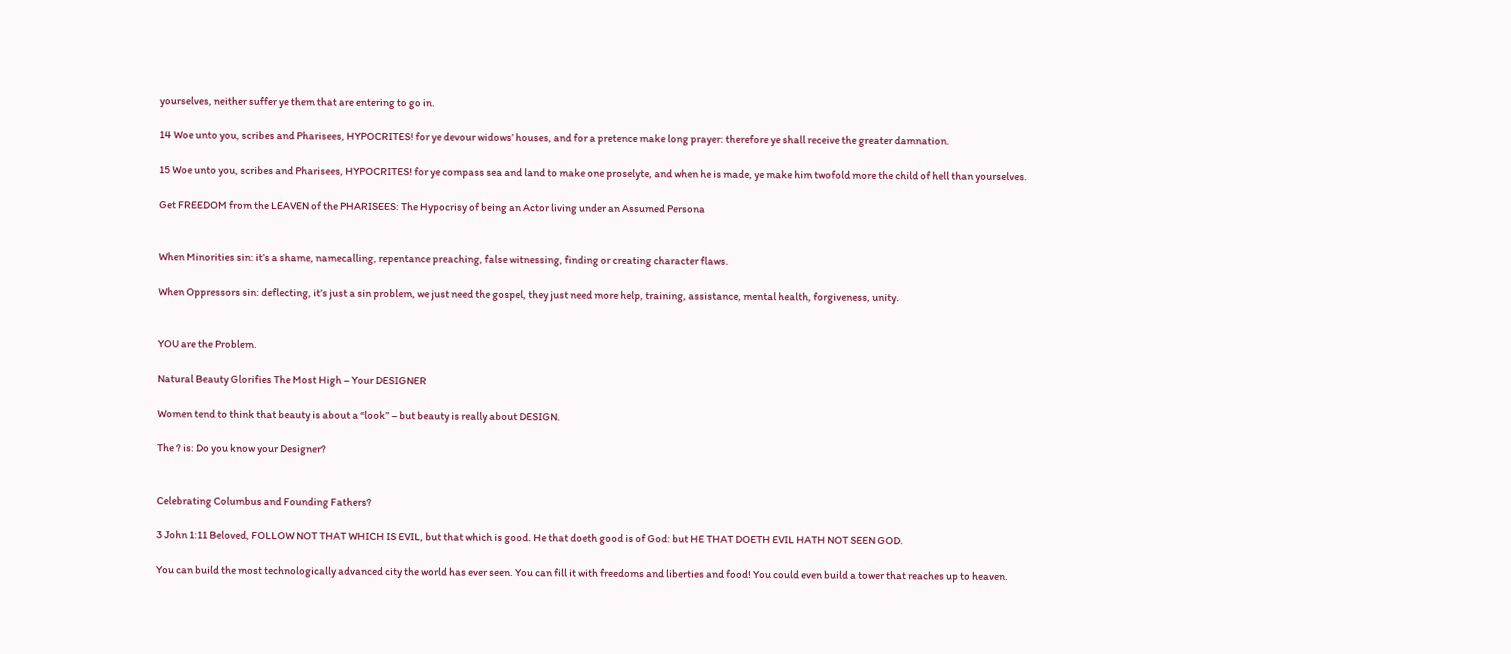yourselves, neither suffer ye them that are entering to go in.

14 Woe unto you, scribes and Pharisees, HYPOCRITES! for ye devour widows’ houses, and for a pretence make long prayer: therefore ye shall receive the greater damnation.

15 Woe unto you, scribes and Pharisees, HYPOCRITES! for ye compass sea and land to make one proselyte, and when he is made, ye make him twofold more the child of hell than yourselves.

Get FREEDOM from the LEAVEN of the PHARISEES: The Hypocrisy of being an Actor living under an Assumed Persona


When Minorities sin: it’s a shame, namecalling, repentance preaching, false witnessing, finding or creating character flaws.

When Oppressors sin: deflecting, it’s just a sin problem, we just need the gospel, they just need more help, training, assistance, mental health, forgiveness, unity.


YOU are the Problem.

Natural Beauty Glorifies The Most High – Your DESIGNER

Women tend to think that beauty is about a “look” – but beauty is really about DESIGN.

The ? is: Do you know your Designer?


Celebrating Columbus and Founding Fathers?

3 John 1:11 Beloved, FOLLOW NOT THAT WHICH IS EVIL, but that which is good. He that doeth good is of God: but HE THAT DOETH EVIL HATH NOT SEEN GOD.

You can build the most technologically advanced city the world has ever seen. You can fill it with freedoms and liberties and food! You could even build a tower that reaches up to heaven.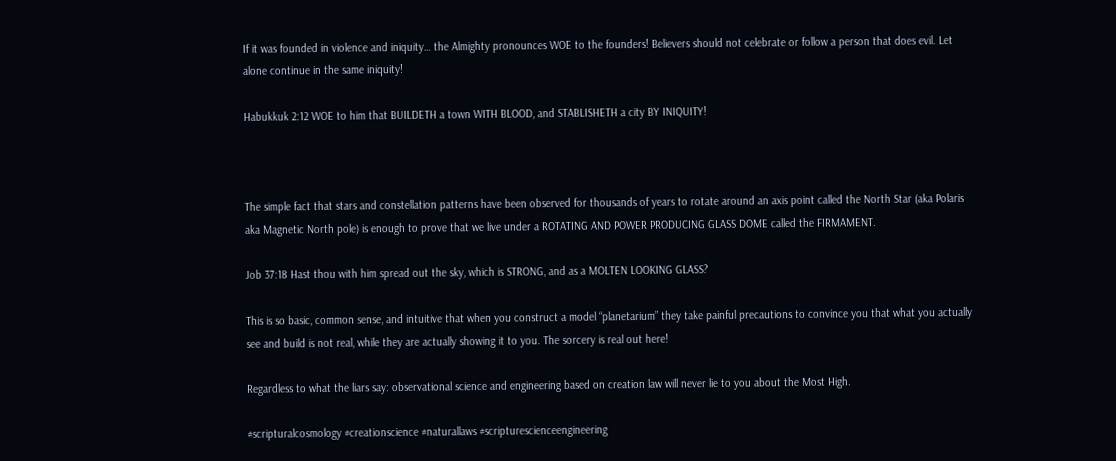If it was founded in violence and iniquity… the Almighty pronounces WOE to the founders! Believers should not celebrate or follow a person that does evil. Let alone continue in the same iniquity!

Habukkuk 2:12 WOE to him that BUILDETH a town WITH BLOOD, and STABLISHETH a city BY INIQUITY!



The simple fact that stars and constellation patterns have been observed for thousands of years to rotate around an axis point called the North Star (aka Polaris aka Magnetic North pole) is enough to prove that we live under a ROTATING AND POWER PRODUCING GLASS DOME called the FIRMAMENT.

Job 37:18 Hast thou with him spread out the sky, which is STRONG, and as a MOLTEN LOOKING GLASS?

This is so basic, common sense, and intuitive that when you construct a model “planetarium” they take painful precautions to convince you that what you actually see and build is not real, while they are actually showing it to you. The sorcery is real out here!

Regardless to what the liars say: observational science and engineering based on creation law will never lie to you about the Most High.

#scripturalcosmology #creationscience #naturallaws #scripturescienceengineering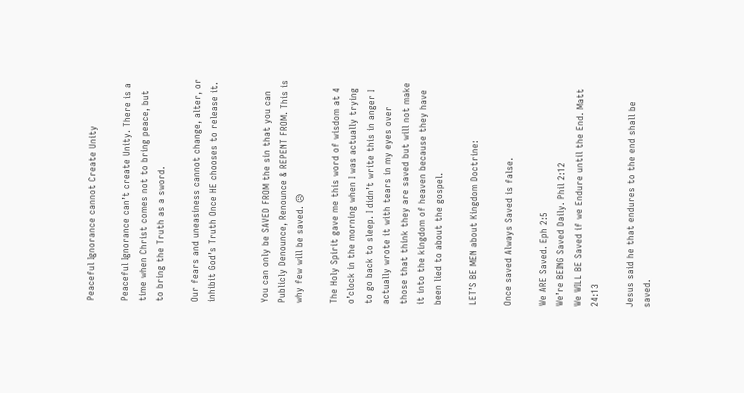Peaceful Ignorance cannot Create Unity

Peaceful Ignorance can’t create Unity. There is a time when Christ comes not to bring peace, but to bring the Truth as a sword.

Our fears and uneasiness cannot change, alter, or inhibit God’s Truth Once HE chooses to release it.


You can only be SAVED FROM the sin that you can Publicly Denounce, Renounce & REPENT FROM. This is why few will be saved. 😥

The Holy Spirit gave me this word of wisdom at 4 o’clock in the morning when I was actually trying to go back to sleep. I didn’t write this in anger I actually wrote it with tears in my eyes over those that think they are saved but will not make it into the kingdom of heaven because they have been lied to about the gospel.

LET’S BE MEN about Kingdom Doctrine:

Once saved Always Saved is false.

We ARE Saved. Eph 2:5
We’re BEING Saved Daily. Phil 2:12
We WILL BE Saved if we Endure until the End. Matt 24:13

Jesus said he that endures to the end shall be saved.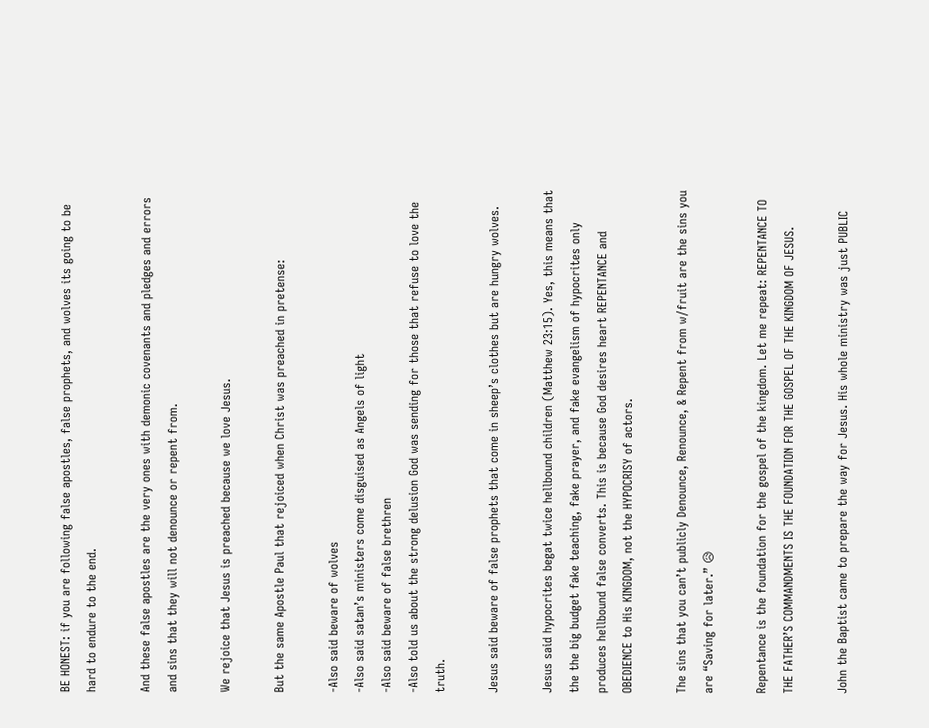BE HONEST: if you are following false apostles, false prophets, and wolves its going to be hard to endure to the end.

And these false apostles are the very ones with demonic covenants and pledges and errors and sins that they will not denounce or repent from.

We rejoice that Jesus is preached because we love Jesus.

But the same Apostle Paul that rejoiced when Christ was preached in pretense:

-Also said beware of wolves
-Also said satan’s ministers come disguised as Angels of light
-Also said beware of false brethren
-Also told us about the strong delusion God was sending for those that refuse to love the truth.

Jesus said beware of false prophets that come in sheep’s clothes but are hungry wolves.

Jesus said hypocrites begat twice hellbound children (Matthew 23:15). Yes, this means that the the big budget fake teaching, fake prayer, and fake evangelism of hypocrites only produces hellbound false converts. This is because God desires heart REPENTANCE and OBEDIENCE to His KINGDOM, not the HYPOCRISY of actors.

The sins that you can’t publicly Denounce, Renounce, & Repent from w/fruit are the sins you are “Saving for later.” 😥

Repentance is the foundation for the gospel of the kingdom. Let me repeat: REPENTANCE TO THE FATHER’S COMMANDMENTS IS THE FOUNDATION FOR THE GOSPEL OF THE KINGDOM OF JESUS.

John the Baptist came to prepare the way for Jesus. His whole ministry was just PUBLIC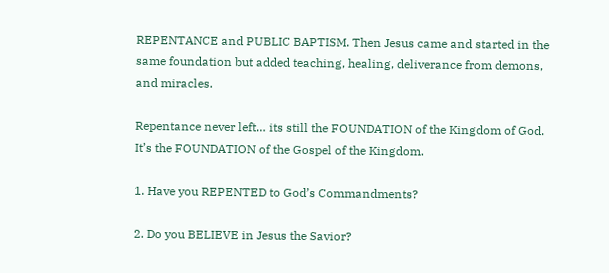REPENTANCE and PUBLIC BAPTISM. Then Jesus came and started in the same foundation but added teaching, healing, deliverance from demons, and miracles.

Repentance never left… its still the FOUNDATION of the Kingdom of God. It’s the FOUNDATION of the Gospel of the Kingdom.

1. Have you REPENTED to God’s Commandments?

2. Do you BELIEVE in Jesus the Savior?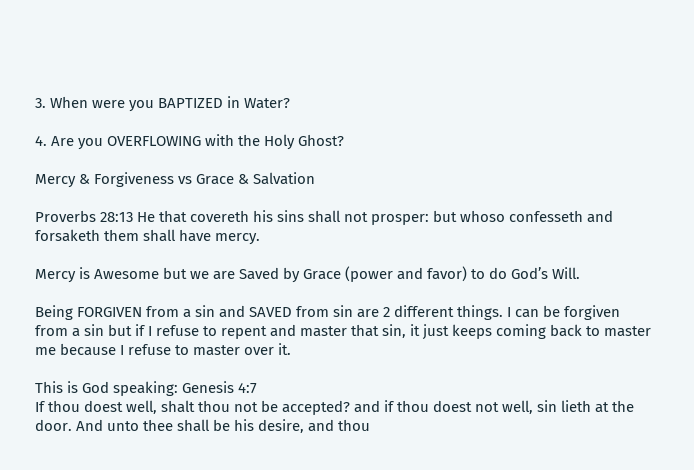3. When were you BAPTIZED in Water?

4. Are you OVERFLOWING with the Holy Ghost?

Mercy & Forgiveness vs Grace & Salvation

Proverbs 28:13 He that covereth his sins shall not prosper: but whoso confesseth and forsaketh them shall have mercy.

Mercy is Awesome but we are Saved by Grace (power and favor) to do God’s Will.

Being FORGIVEN from a sin and SAVED from sin are 2 different things. I can be forgiven from a sin but if I refuse to repent and master that sin, it just keeps coming back to master me because I refuse to master over it.

This is God speaking: Genesis 4:7
If thou doest well, shalt thou not be accepted? and if thou doest not well, sin lieth at the door. And unto thee shall be his desire, and thou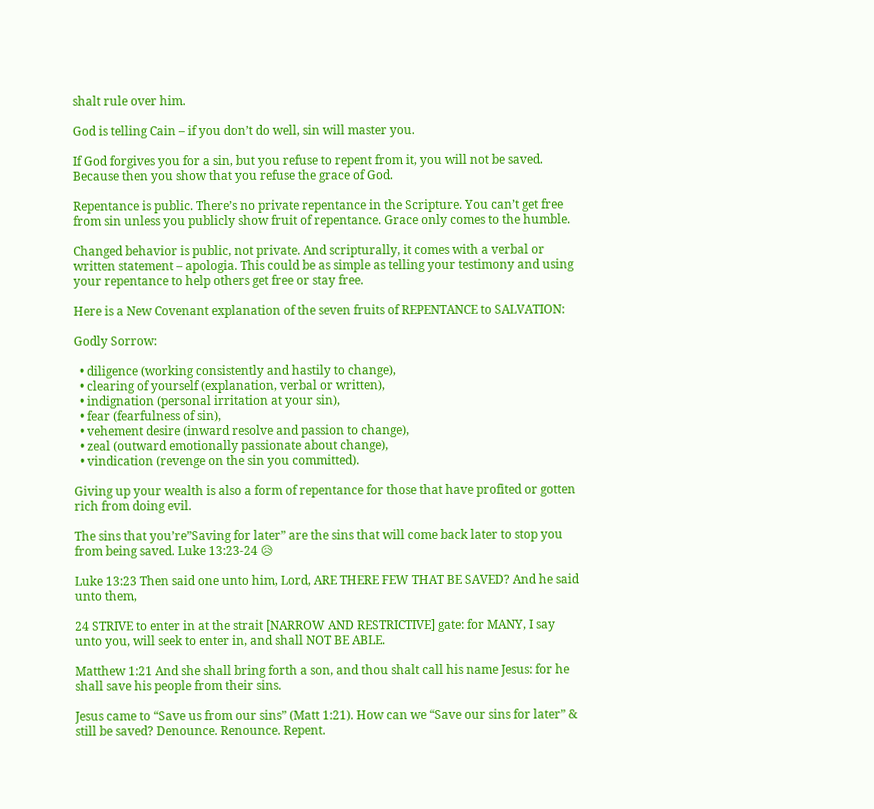shalt rule over him.

God is telling Cain – if you don’t do well, sin will master you.

If God forgives you for a sin, but you refuse to repent from it, you will not be saved. Because then you show that you refuse the grace of God.

Repentance is public. There’s no private repentance in the Scripture. You can’t get free from sin unless you publicly show fruit of repentance. Grace only comes to the humble.

Changed behavior is public, not private. And scripturally, it comes with a verbal or written statement – apologia. This could be as simple as telling your testimony and using your repentance to help others get free or stay free.

Here is a New Covenant explanation of the seven fruits of REPENTANCE to SALVATION:

Godly Sorrow:

  • diligence (working consistently and hastily to change),
  • clearing of yourself (explanation, verbal or written),
  • indignation (personal irritation at your sin),
  • fear (fearfulness of sin),
  • vehement desire (inward resolve and passion to change),
  • zeal (outward emotionally passionate about change),
  • vindication (revenge on the sin you committed).

Giving up your wealth is also a form of repentance for those that have profited or gotten rich from doing evil.

The sins that you’re”Saving for later” are the sins that will come back later to stop you from being saved. Luke 13:23-24 😥

Luke 13:23 Then said one unto him, Lord, ARE THERE FEW THAT BE SAVED? And he said unto them,

24 STRIVE to enter in at the strait [NARROW AND RESTRICTIVE] gate: for MANY, I say unto you, will seek to enter in, and shall NOT BE ABLE.

Matthew 1:21 And she shall bring forth a son, and thou shalt call his name Jesus: for he shall save his people from their sins.

Jesus came to “Save us from our sins” (Matt 1:21). How can we “Save our sins for later” & still be saved? Denounce. Renounce. Repent.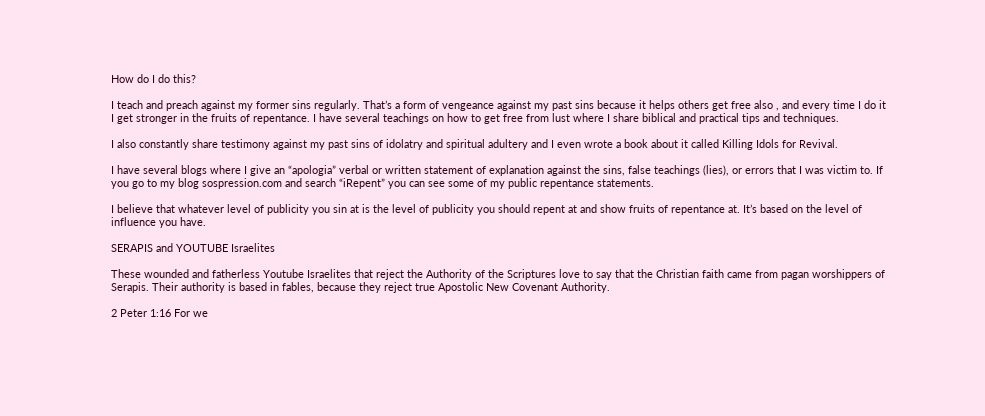How do I do this?

I teach and preach against my former sins regularly. That’s a form of vengeance against my past sins because it helps others get free also , and every time I do it I get stronger in the fruits of repentance. I have several teachings on how to get free from lust where I share biblical and practical tips and techniques.

I also constantly share testimony against my past sins of idolatry and spiritual adultery and I even wrote a book about it called Killing Idols for Revival.

I have several blogs where I give an “apologia” verbal or written statement of explanation against the sins, false teachings (lies), or errors that I was victim to. If you go to my blog sospression.com and search “iRepent” you can see some of my public repentance statements.

I believe that whatever level of publicity you sin at is the level of publicity you should repent at and show fruits of repentance at. It’s based on the level of influence you have.

SERAPIS and YOUTUBE Israelites

These wounded and fatherless Youtube Israelites that reject the Authority of the Scriptures love to say that the Christian faith came from pagan worshippers of Serapis. Their authority is based in fables, because they reject true Apostolic New Covenant Authority.

2 Peter 1:16 For we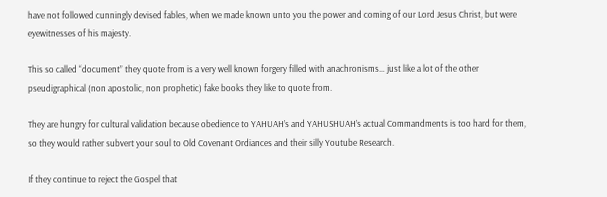have not followed cunningly devised fables, when we made known unto you the power and coming of our Lord Jesus Christ, but were eyewitnesses of his majesty.

This so called “document” they quote from is a very well known forgery filled with anachronisms… just like a lot of the other pseudigraphical (non apostolic, non prophetic) fake books they like to quote from.

They are hungry for cultural validation because obedience to YAHUAH’s and YAHUSHUAH’s actual Commandments is too hard for them, so they would rather subvert your soul to Old Covenant Ordiances and their silly Youtube Research.

If they continue to reject the Gospel that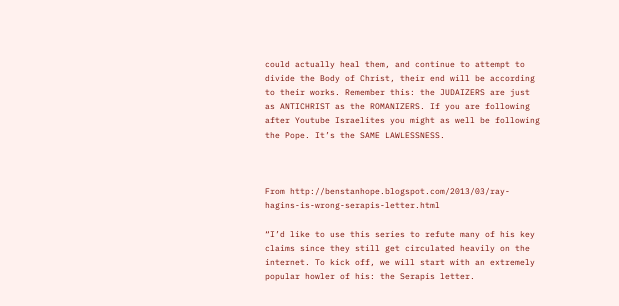could actually heal them, and continue to attempt to divide the Body of Christ, their end will be according to their works. Remember this: the JUDAIZERS are just as ANTICHRIST as the ROMANIZERS. If you are following after Youtube Israelites you might as well be following the Pope. It’s the SAME LAWLESSNESS.



From http://benstanhope.blogspot.com/2013/03/ray-hagins-is-wrong-serapis-letter.html

“I’d like to use this series to refute many of his key claims since they still get circulated heavily on the internet. To kick off, we will start with an extremely popular howler of his: the Serapis letter.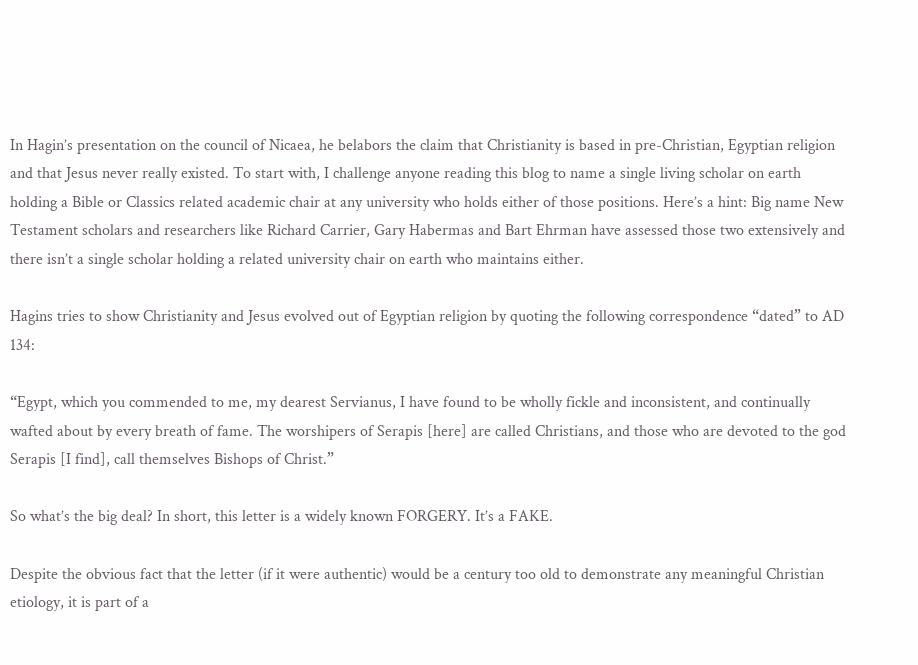In Hagin’s presentation on the council of Nicaea, he belabors the claim that Christianity is based in pre-Christian, Egyptian religion and that Jesus never really existed. To start with, I challenge anyone reading this blog to name a single living scholar on earth holding a Bible or Classics related academic chair at any university who holds either of those positions. Here’s a hint: Big name New Testament scholars and researchers like Richard Carrier, Gary Habermas and Bart Ehrman have assessed those two extensively and there isn’t a single scholar holding a related university chair on earth who maintains either.

Hagins tries to show Christianity and Jesus evolved out of Egyptian religion by quoting the following correspondence “dated” to AD 134:

“Egypt, which you commended to me, my dearest Servianus, I have found to be wholly fickle and inconsistent, and continually wafted about by every breath of fame. The worshipers of Serapis [here] are called Christians, and those who are devoted to the god Serapis [I find], call themselves Bishops of Christ.”

So what’s the big deal? In short, this letter is a widely known FORGERY. It’s a FAKE.

Despite the obvious fact that the letter (if it were authentic) would be a century too old to demonstrate any meaningful Christian etiology, it is part of a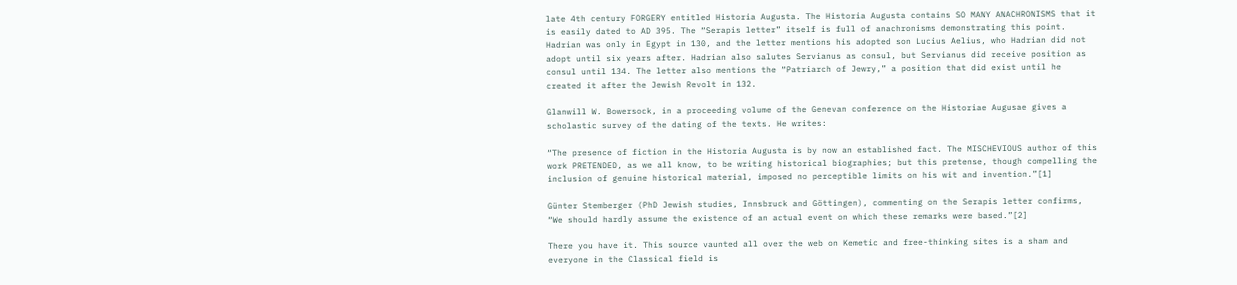late 4th century FORGERY entitled Historia Augusta. The Historia Augusta contains SO MANY ANACHRONISMS that it is easily dated to AD 395. The “Serapis letter” itself is full of anachronisms demonstrating this point. Hadrian was only in Egypt in 130, and the letter mentions his adopted son Lucius Aelius, who Hadrian did not adopt until six years after. Hadrian also salutes Servianus as consul, but Servianus did receive position as consul until 134. The letter also mentions the “Patriarch of Jewry,” a position that did exist until he created it after the Jewish Revolt in 132.

Glanwill W. Bowersock, in a proceeding volume of the Genevan conference on the Historiae Augusae gives a scholastic survey of the dating of the texts. He writes:

“The presence of fiction in the Historia Augusta is by now an established fact. The MISCHEVIOUS author of this work PRETENDED, as we all know, to be writing historical biographies; but this pretense, though compelling the inclusion of genuine historical material, imposed no perceptible limits on his wit and invention.”[1]

Günter Stemberger (PhD Jewish studies, Innsbruck and Göttingen), commenting on the Serapis letter confirms, “We should hardly assume the existence of an actual event on which these remarks were based.”[2]

There you have it. This source vaunted all over the web on Kemetic and free-thinking sites is a sham and everyone in the Classical field is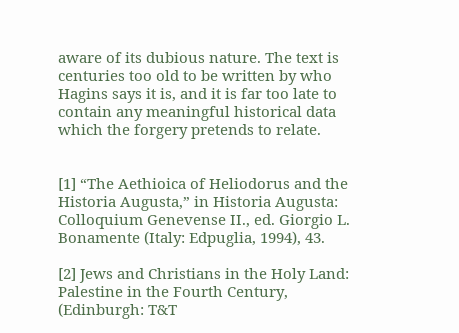aware of its dubious nature. The text is centuries too old to be written by who Hagins says it is, and it is far too late to contain any meaningful historical data which the forgery pretends to relate.


[1] “The Aethioica of Heliodorus and the Historia Augusta,” in Historia Augusta: Colloquium Genevense II., ed. Giorgio L. Bonamente (Italy: Edpuglia, 1994), 43.

[2] Jews and Christians in the Holy Land: Palestine in the Fourth Century, (Edinburgh: T&T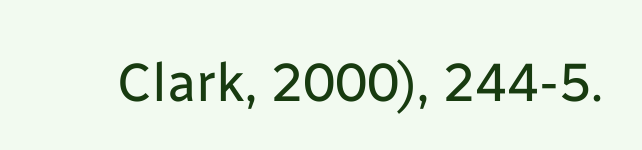Clark, 2000), 244-5.